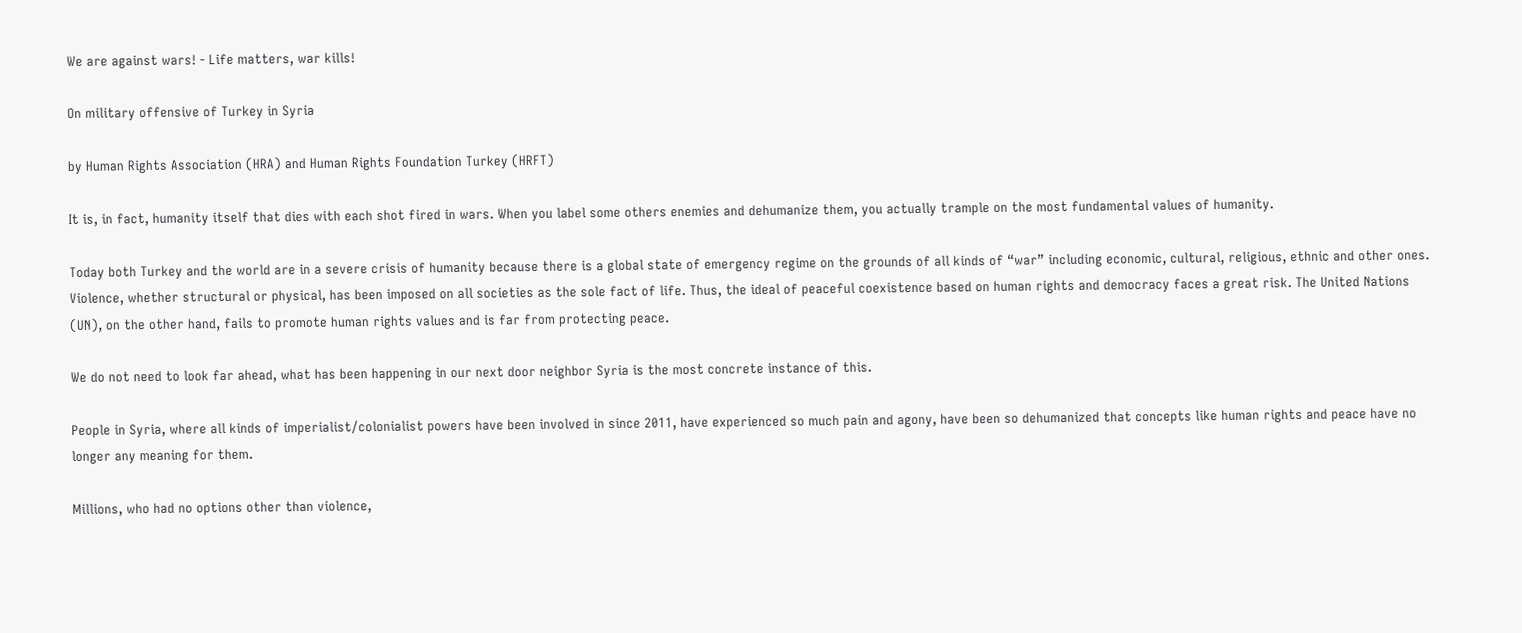We are against wars! - Life matters, war kills!

On military offensive of Turkey in Syria

by Human Rights Association (HRA) and Human Rights Foundation Turkey (HRFT)

It is, in fact, humanity itself that dies with each shot fired in wars. When you label some others enemies and dehumanize them, you actually trample on the most fundamental values of humanity.

Today both Turkey and the world are in a severe crisis of humanity because there is a global state of emergency regime on the grounds of all kinds of “war” including economic, cultural, religious, ethnic and other ones. Violence, whether structural or physical, has been imposed on all societies as the sole fact of life. Thus, the ideal of peaceful coexistence based on human rights and democracy faces a great risk. The United Nations (UN), on the other hand, fails to promote human rights values and is far from protecting peace.

We do not need to look far ahead, what has been happening in our next door neighbor Syria is the most concrete instance of this.

People in Syria, where all kinds of imperialist/colonialist powers have been involved in since 2011, have experienced so much pain and agony, have been so dehumanized that concepts like human rights and peace have no longer any meaning for them.

Millions, who had no options other than violence,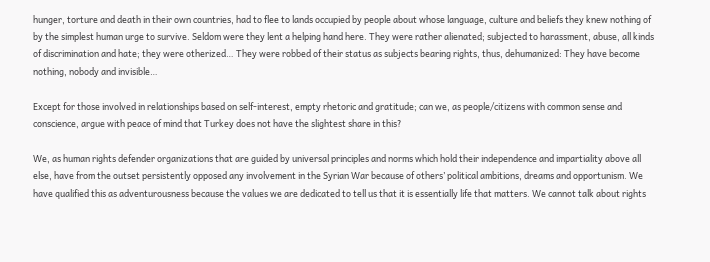hunger, torture and death in their own countries, had to flee to lands occupied by people about whose language, culture and beliefs they knew nothing of by the simplest human urge to survive. Seldom were they lent a helping hand here. They were rather alienated; subjected to harassment, abuse, all kinds of discrimination and hate; they were otherized… They were robbed of their status as subjects bearing rights, thus, dehumanized: They have become nothing, nobody and invisible…

Except for those involved in relationships based on self-interest, empty rhetoric and gratitude; can we, as people/citizens with common sense and conscience, argue with peace of mind that Turkey does not have the slightest share in this?

We, as human rights defender organizations that are guided by universal principles and norms which hold their independence and impartiality above all else, have from the outset persistently opposed any involvement in the Syrian War because of others’ political ambitions, dreams and opportunism. We have qualified this as adventurousness because the values we are dedicated to tell us that it is essentially life that matters. We cannot talk about rights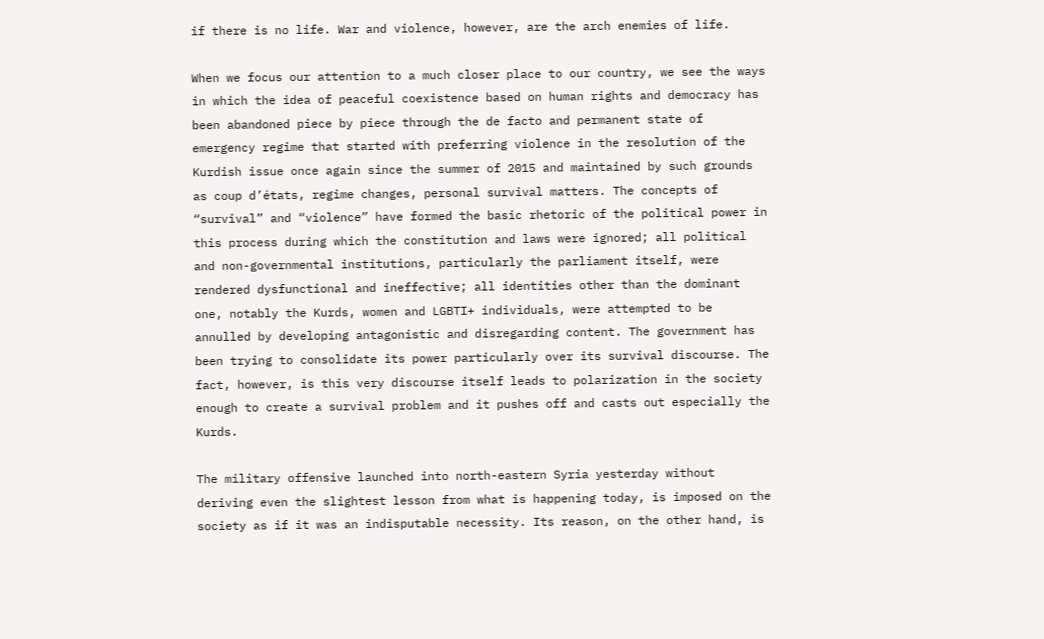if there is no life. War and violence, however, are the arch enemies of life.

When we focus our attention to a much closer place to our country, we see the ways in which the idea of peaceful coexistence based on human rights and democracy has been abandoned piece by piece through the de facto and permanent state of emergency regime that started with preferring violence in the resolution of the Kurdish issue once again since the summer of 2015 and maintained by such grounds as coup d’états, regime changes, personal survival matters. The concepts of “survival” and “violence” have formed the basic rhetoric of the political power in this process during which the constitution and laws were ignored; all political and non-governmental institutions, particularly the parliament itself, were rendered dysfunctional and ineffective; all identities other than the dominant one, notably the Kurds, women and LGBTI+ individuals, were attempted to be annulled by developing antagonistic and disregarding content. The government has been trying to consolidate its power particularly over its survival discourse. The fact, however, is this very discourse itself leads to polarization in the society enough to create a survival problem and it pushes off and casts out especially the Kurds.

The military offensive launched into north-eastern Syria yesterday without deriving even the slightest lesson from what is happening today, is imposed on the society as if it was an indisputable necessity. Its reason, on the other hand, is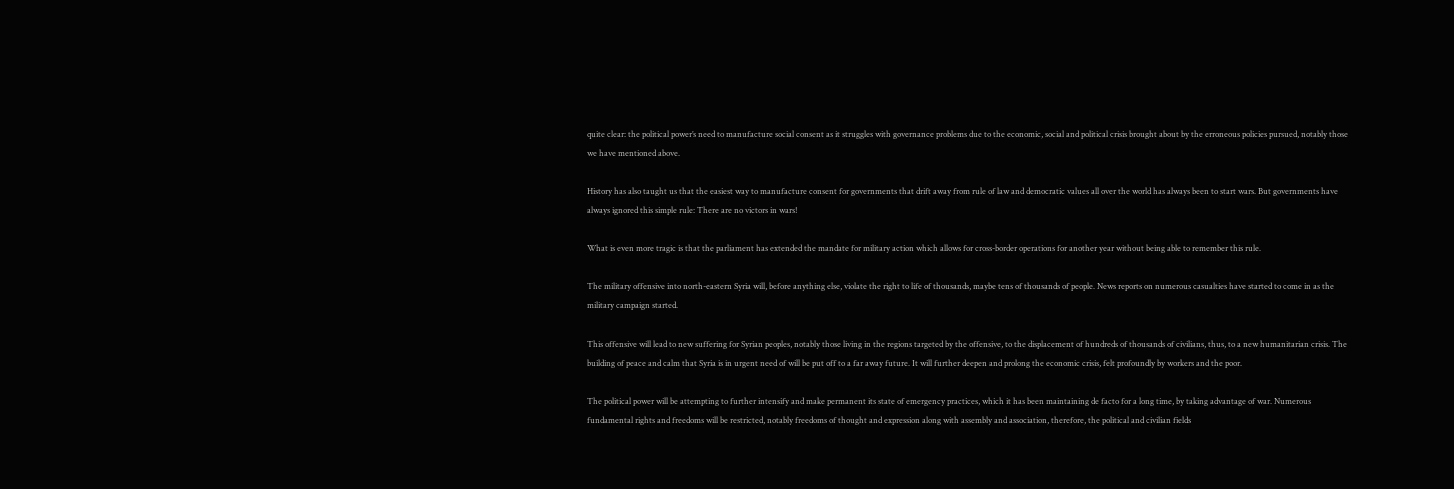quite clear: the political power’s need to manufacture social consent as it struggles with governance problems due to the economic, social and political crisis brought about by the erroneous policies pursued, notably those we have mentioned above.

History has also taught us that the easiest way to manufacture consent for governments that drift away from rule of law and democratic values all over the world has always been to start wars. But governments have always ignored this simple rule: There are no victors in wars!

What is even more tragic is that the parliament has extended the mandate for military action which allows for cross-border operations for another year without being able to remember this rule.

The military offensive into north-eastern Syria will, before anything else, violate the right to life of thousands, maybe tens of thousands of people. News reports on numerous casualties have started to come in as the military campaign started.

This offensive will lead to new suffering for Syrian peoples, notably those living in the regions targeted by the offensive, to the displacement of hundreds of thousands of civilians, thus, to a new humanitarian crisis. The building of peace and calm that Syria is in urgent need of will be put off to a far away future. It will further deepen and prolong the economic crisis, felt profoundly by workers and the poor.

The political power will be attempting to further intensify and make permanent its state of emergency practices, which it has been maintaining de facto for a long time, by taking advantage of war. Numerous fundamental rights and freedoms will be restricted, notably freedoms of thought and expression along with assembly and association, therefore, the political and civilian fields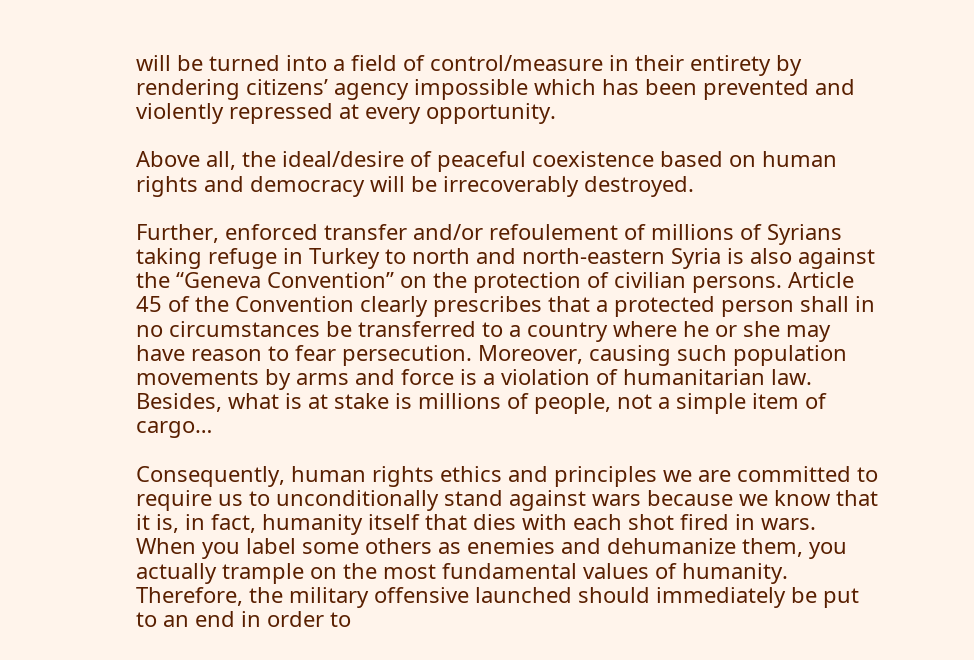will be turned into a field of control/measure in their entirety by rendering citizens’ agency impossible which has been prevented and violently repressed at every opportunity.

Above all, the ideal/desire of peaceful coexistence based on human rights and democracy will be irrecoverably destroyed.

Further, enforced transfer and/or refoulement of millions of Syrians taking refuge in Turkey to north and north-eastern Syria is also against the “Geneva Convention” on the protection of civilian persons. Article 45 of the Convention clearly prescribes that a protected person shall in no circumstances be transferred to a country where he or she may have reason to fear persecution. Moreover, causing such population movements by arms and force is a violation of humanitarian law. Besides, what is at stake is millions of people, not a simple item of cargo…

Consequently, human rights ethics and principles we are committed to require us to unconditionally stand against wars because we know that it is, in fact, humanity itself that dies with each shot fired in wars. When you label some others as enemies and dehumanize them, you actually trample on the most fundamental values of humanity. Therefore, the military offensive launched should immediately be put to an end in order to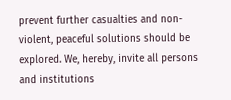prevent further casualties and non-violent, peaceful solutions should be explored. We, hereby, invite all persons and institutions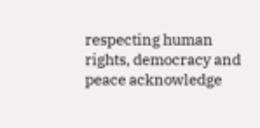respecting human rights, democracy and peace acknowledge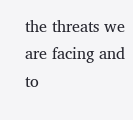the threats we are facing and to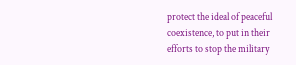protect the ideal of peaceful coexistence, to put in their efforts to stop the military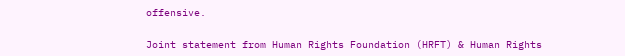offensive.

Joint statement from Human Rights Foundation (HRFT) & Human Rights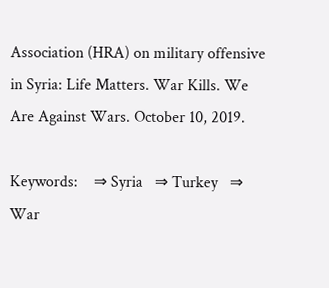Association (HRA) on military offensive in Syria: Life Matters. War Kills. We Are Against Wars. October 10, 2019.

Keywords:    ⇒ Syria   ⇒ Turkey   ⇒ War